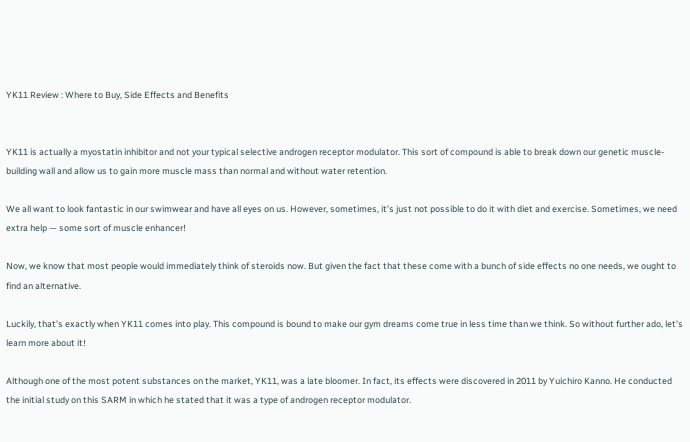YK11 Review : Where to Buy, Side Effects and Benefits


YK11 is actually a myostatin inhibitor and not your typical selective androgen receptor modulator. This sort of compound is able to break down our genetic muscle-building wall and allow us to gain more muscle mass than normal and without water retention.

We all want to look fantastic in our swimwear and have all eyes on us. However, sometimes, it’s just not possible to do it with diet and exercise. Sometimes, we need extra help — some sort of muscle enhancer!

Now, we know that most people would immediately think of steroids now. But given the fact that these come with a bunch of side effects no one needs, we ought to find an alternative.

Luckily, that’s exactly when YK11 comes into play. This compound is bound to make our gym dreams come true in less time than we think. So without further ado, let’s learn more about it!

Although one of the most potent substances on the market, YK11, was a late bloomer. In fact, its effects were discovered in 2011 by Yuichiro Kanno. He conducted the initial study on this SARM in which he stated that it was a type of androgen receptor modulator.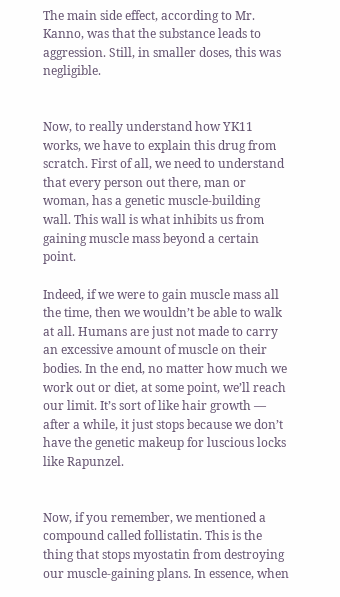The main side effect, according to Mr. Kanno, was that the substance leads to aggression. Still, in smaller doses, this was negligible.


Now, to really understand how YK11 works, we have to explain this drug from scratch. First of all, we need to understand that every person out there, man or woman, has a genetic muscle-building wall. This wall is what inhibits us from gaining muscle mass beyond a certain point.

Indeed, if we were to gain muscle mass all the time, then we wouldn’t be able to walk at all. Humans are just not made to carry an excessive amount of muscle on their bodies. In the end, no matter how much we work out or diet, at some point, we’ll reach our limit. It’s sort of like hair growth — after a while, it just stops because we don’t have the genetic makeup for luscious locks like Rapunzel.


Now, if you remember, we mentioned a compound called follistatin. This is the thing that stops myostatin from destroying our muscle-gaining plans. In essence, when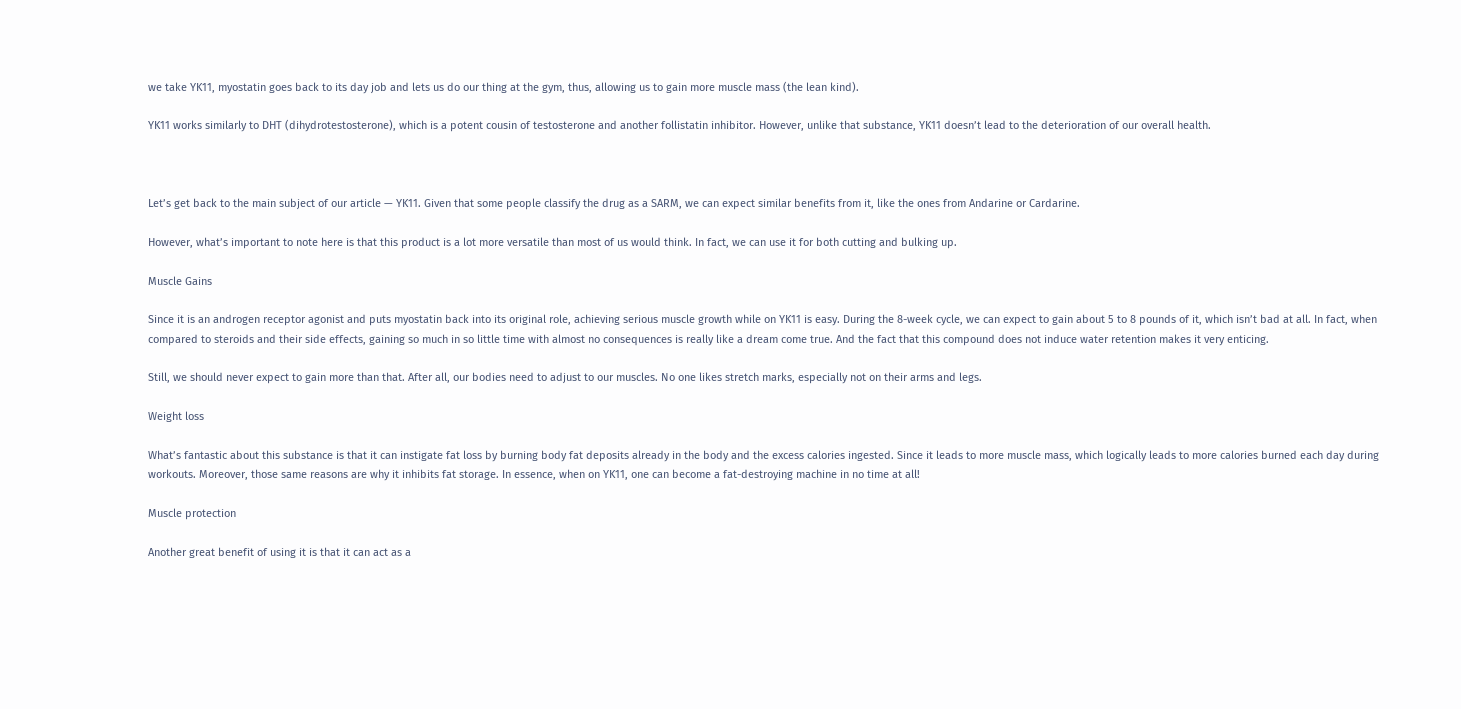we take YK11, myostatin goes back to its day job and lets us do our thing at the gym, thus, allowing us to gain more muscle mass (the lean kind).

YK11 works similarly to DHT (dihydrotestosterone), which is a potent cousin of testosterone and another follistatin inhibitor. However, unlike that substance, YK11 doesn’t lead to the deterioration of our overall health.



Let’s get back to the main subject of our article — YK11. Given that some people classify the drug as a SARM, we can expect similar benefits from it, like the ones from Andarine or Cardarine.

However, what’s important to note here is that this product is a lot more versatile than most of us would think. In fact, we can use it for both cutting and bulking up.

Muscle Gains

Since it is an androgen receptor agonist and puts myostatin back into its original role, achieving serious muscle growth while on YK11 is easy. During the 8-week cycle, we can expect to gain about 5 to 8 pounds of it, which isn’t bad at all. In fact, when compared to steroids and their side effects, gaining so much in so little time with almost no consequences is really like a dream come true. And the fact that this compound does not induce water retention makes it very enticing.

Still, we should never expect to gain more than that. After all, our bodies need to adjust to our muscles. No one likes stretch marks, especially not on their arms and legs.

Weight loss

What’s fantastic about this substance is that it can instigate fat loss by burning body fat deposits already in the body and the excess calories ingested. Since it leads to more muscle mass, which logically leads to more calories burned each day during workouts. Moreover, those same reasons are why it inhibits fat storage. In essence, when on YK11, one can become a fat-destroying machine in no time at all!

Muscle protection

Another great benefit of using it is that it can act as a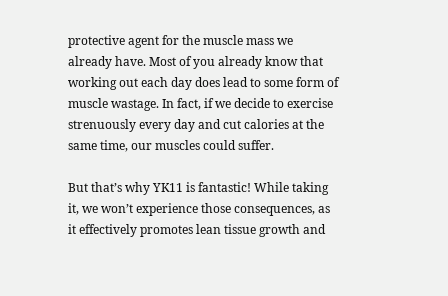protective agent for the muscle mass we already have. Most of you already know that working out each day does lead to some form of muscle wastage. In fact, if we decide to exercise strenuously every day and cut calories at the same time, our muscles could suffer.

But that’s why YK11 is fantastic! While taking it, we won’t experience those consequences, as it effectively promotes lean tissue growth and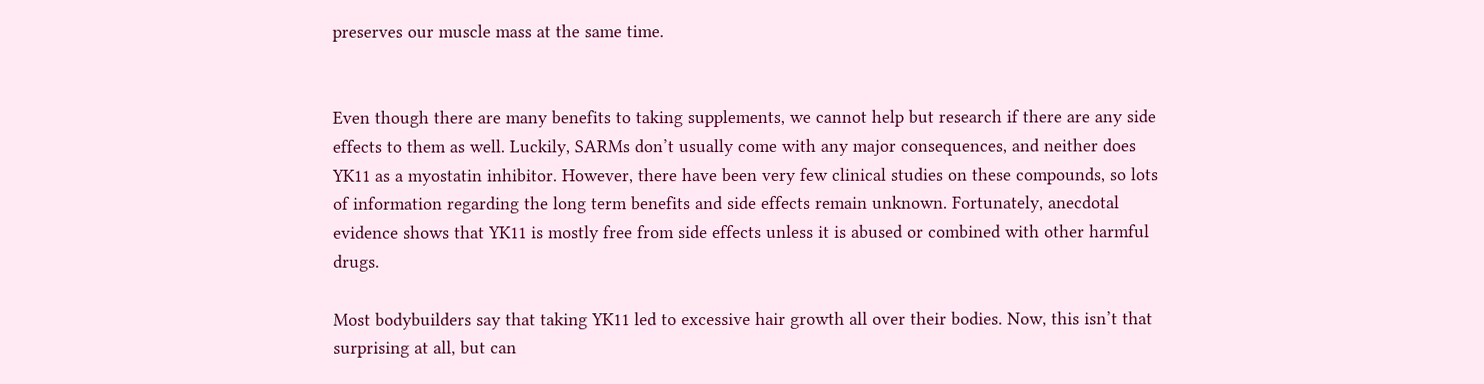preserves our muscle mass at the same time.


Even though there are many benefits to taking supplements, we cannot help but research if there are any side effects to them as well. Luckily, SARMs don’t usually come with any major consequences, and neither does YK11 as a myostatin inhibitor. However, there have been very few clinical studies on these compounds, so lots of information regarding the long term benefits and side effects remain unknown. Fortunately, anecdotal evidence shows that YK11 is mostly free from side effects unless it is abused or combined with other harmful drugs.

Most bodybuilders say that taking YK11 led to excessive hair growth all over their bodies. Now, this isn’t that surprising at all, but can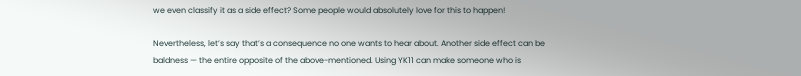we even classify it as a side effect? Some people would absolutely love for this to happen!

Nevertheless, let’s say that’s a consequence no one wants to hear about. Another side effect can be baldness — the entire opposite of the above-mentioned. Using YK11 can make someone who is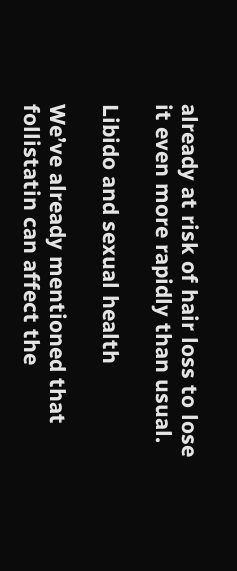already at risk of hair loss to lose it even more rapidly than usual.

Libido and sexual health

We’ve already mentioned that follistatin can affect the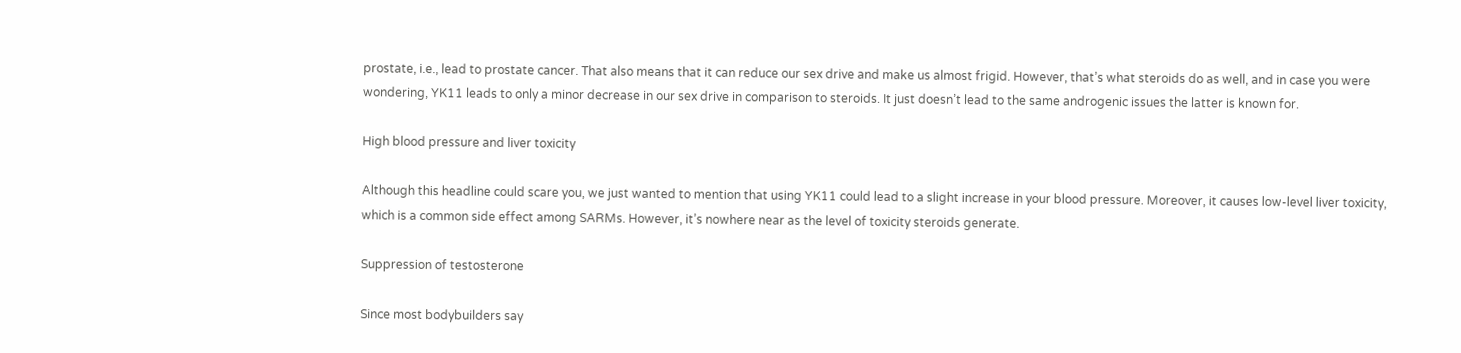prostate, i.e., lead to prostate cancer. That also means that it can reduce our sex drive and make us almost frigid. However, that’s what steroids do as well, and in case you were wondering, YK11 leads to only a minor decrease in our sex drive in comparison to steroids. It just doesn’t lead to the same androgenic issues the latter is known for.

High blood pressure and liver toxicity

Although this headline could scare you, we just wanted to mention that using YK11 could lead to a slight increase in your blood pressure. Moreover, it causes low-level liver toxicity, which is a common side effect among SARMs. However, it’s nowhere near as the level of toxicity steroids generate.

Suppression of testosterone

Since most bodybuilders say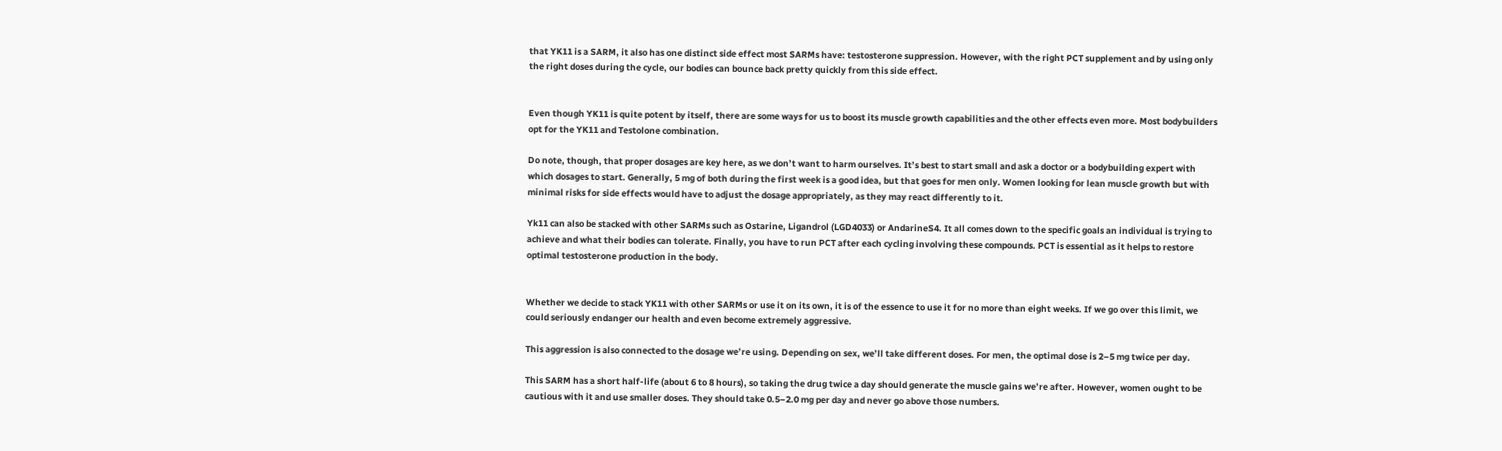that YK11 is a SARM, it also has one distinct side effect most SARMs have: testosterone suppression. However, with the right PCT supplement and by using only the right doses during the cycle, our bodies can bounce back pretty quickly from this side effect.


Even though YK11 is quite potent by itself, there are some ways for us to boost its muscle growth capabilities and the other effects even more. Most bodybuilders opt for the YK11 and Testolone combination.

Do note, though, that proper dosages are key here, as we don’t want to harm ourselves. It’s best to start small and ask a doctor or a bodybuilding expert with which dosages to start. Generally, 5 mg of both during the first week is a good idea, but that goes for men only. Women looking for lean muscle growth but with minimal risks for side effects would have to adjust the dosage appropriately, as they may react differently to it.

Yk11 can also be stacked with other SARMs such as Ostarine, Ligandrol (LGD4033) or AndarineS4. It all comes down to the specific goals an individual is trying to achieve and what their bodies can tolerate. Finally, you have to run PCT after each cycling involving these compounds. PCT is essential as it helps to restore optimal testosterone production in the body.


Whether we decide to stack YK11 with other SARMs or use it on its own, it is of the essence to use it for no more than eight weeks. If we go over this limit, we could seriously endanger our health and even become extremely aggressive.

This aggression is also connected to the dosage we’re using. Depending on sex, we’ll take different doses. For men, the optimal dose is 2–5 mg twice per day.

This SARM has a short half-life (about 6 to 8 hours), so taking the drug twice a day should generate the muscle gains we’re after. However, women ought to be cautious with it and use smaller doses. They should take 0.5–2.0 mg per day and never go above those numbers.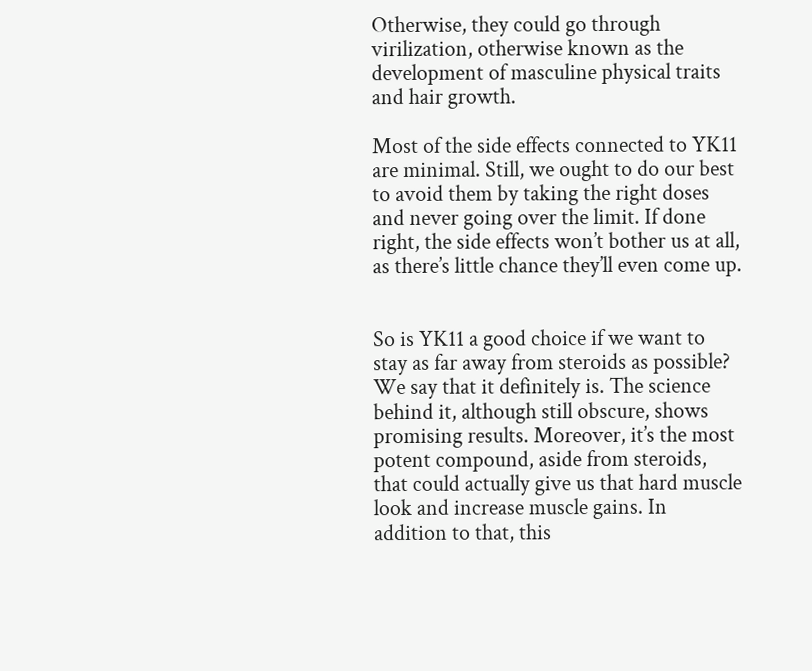Otherwise, they could go through virilization, otherwise known as the development of masculine physical traits and hair growth.

Most of the side effects connected to YK11 are minimal. Still, we ought to do our best to avoid them by taking the right doses and never going over the limit. If done right, the side effects won’t bother us at all, as there’s little chance they’ll even come up.


So is YK11 a good choice if we want to stay as far away from steroids as possible? We say that it definitely is. The science behind it, although still obscure, shows promising results. Moreover, it’s the most potent compound, aside from steroids, that could actually give us that hard muscle look and increase muscle gains. In addition to that, this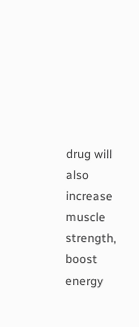drug will also increase muscle strength, boost energy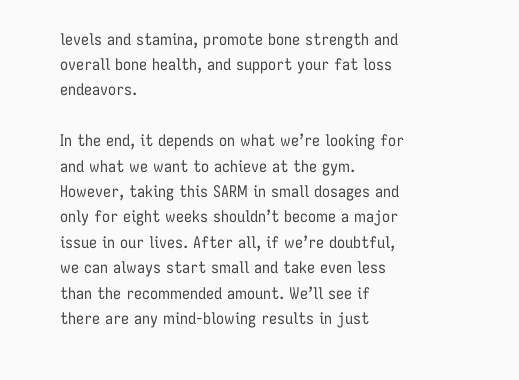levels and stamina, promote bone strength and overall bone health, and support your fat loss endeavors.

In the end, it depends on what we’re looking for and what we want to achieve at the gym. However, taking this SARM in small dosages and only for eight weeks shouldn’t become a major issue in our lives. After all, if we’re doubtful, we can always start small and take even less than the recommended amount. We’ll see if there are any mind-blowing results in just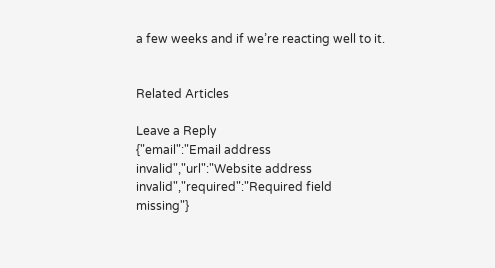a few weeks and if we’re reacting well to it.


Related Articles

Leave a Reply
{"email":"Email address invalid","url":"Website address invalid","required":"Required field missing"}